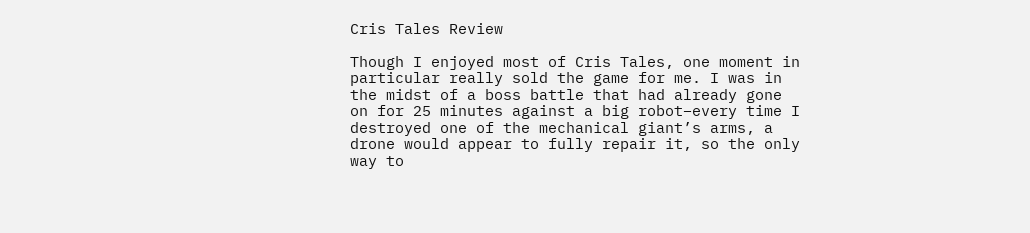Cris Tales Review

Though I enjoyed most of Cris Tales, one moment in particular really sold the game for me. I was in the midst of a boss battle that had already gone on for 25 minutes against a big robot–every time I destroyed one of the mechanical giant’s arms, a drone would appear to fully repair it, so the only way to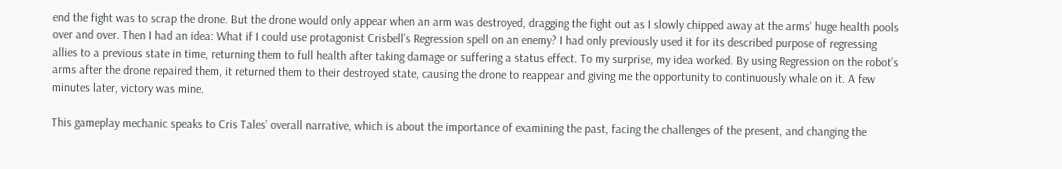end the fight was to scrap the drone. But the drone would only appear when an arm was destroyed, dragging the fight out as I slowly chipped away at the arms’ huge health pools over and over. Then I had an idea: What if I could use protagonist Crisbell’s Regression spell on an enemy? I had only previously used it for its described purpose of regressing allies to a previous state in time, returning them to full health after taking damage or suffering a status effect. To my surprise, my idea worked. By using Regression on the robot’s arms after the drone repaired them, it returned them to their destroyed state, causing the drone to reappear and giving me the opportunity to continuously whale on it. A few minutes later, victory was mine.

This gameplay mechanic speaks to Cris Tales’ overall narrative, which is about the importance of examining the past, facing the challenges of the present, and changing the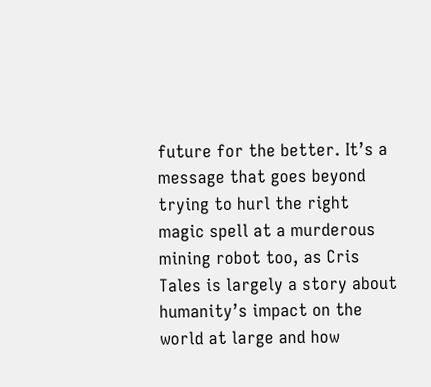future for the better. It’s a message that goes beyond trying to hurl the right magic spell at a murderous mining robot too, as Cris Tales is largely a story about humanity’s impact on the world at large and how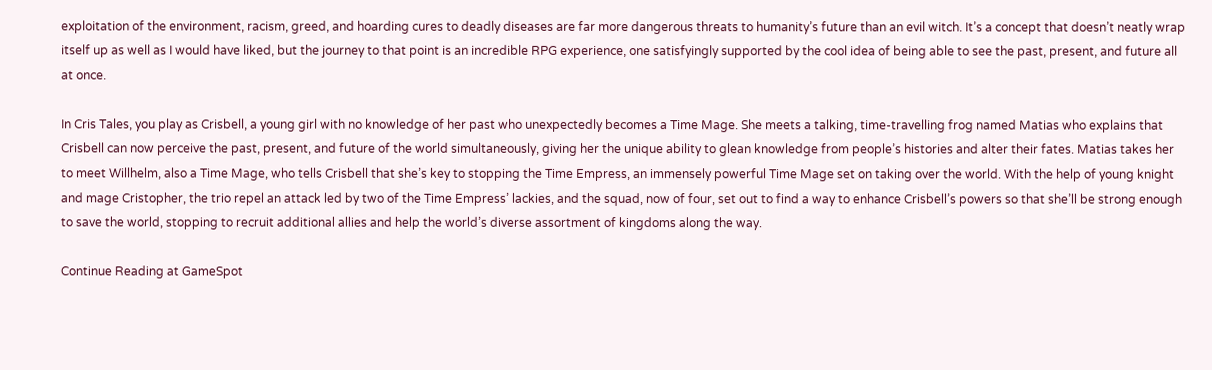exploitation of the environment, racism, greed, and hoarding cures to deadly diseases are far more dangerous threats to humanity’s future than an evil witch. It’s a concept that doesn’t neatly wrap itself up as well as I would have liked, but the journey to that point is an incredible RPG experience, one satisfyingly supported by the cool idea of being able to see the past, present, and future all at once.

In Cris Tales, you play as Crisbell, a young girl with no knowledge of her past who unexpectedly becomes a Time Mage. She meets a talking, time-travelling frog named Matias who explains that Crisbell can now perceive the past, present, and future of the world simultaneously, giving her the unique ability to glean knowledge from people’s histories and alter their fates. Matias takes her to meet Willhelm, also a Time Mage, who tells Crisbell that she’s key to stopping the Time Empress, an immensely powerful Time Mage set on taking over the world. With the help of young knight and mage Cristopher, the trio repel an attack led by two of the Time Empress’ lackies, and the squad, now of four, set out to find a way to enhance Crisbell’s powers so that she’ll be strong enough to save the world, stopping to recruit additional allies and help the world’s diverse assortment of kingdoms along the way.

Continue Reading at GameSpot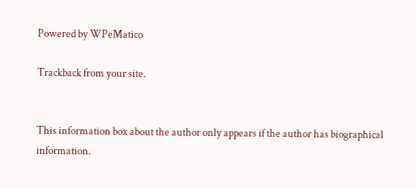Powered by WPeMatico

Trackback from your site.


This information box about the author only appears if the author has biographical information.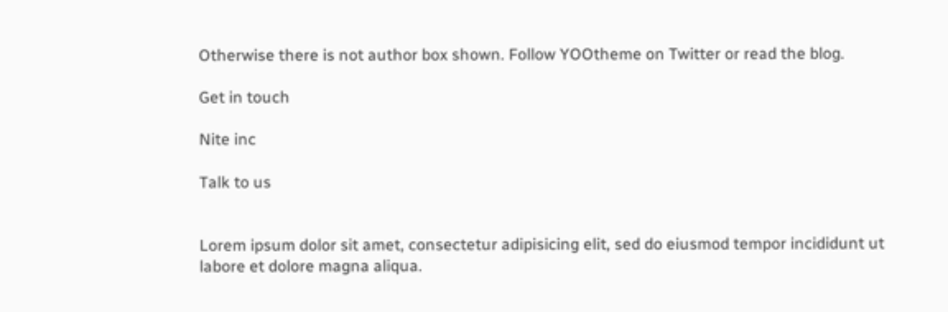Otherwise there is not author box shown. Follow YOOtheme on Twitter or read the blog.

Get in touch

Nite inc

Talk to us


Lorem ipsum dolor sit amet, consectetur adipisicing elit, sed do eiusmod tempor incididunt ut labore et dolore magna aliqua.